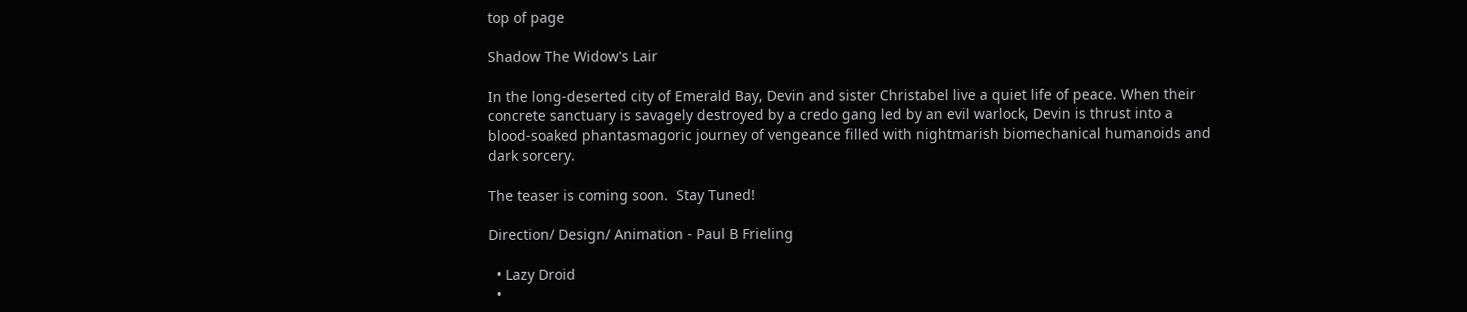top of page

Shadow The Widow's Lair

In the long-deserted city of Emerald Bay, Devin and sister Christabel live a quiet life of peace. When their concrete sanctuary is savagely destroyed by a credo gang led by an evil warlock, Devin is thrust into a blood-soaked phantasmagoric journey of vengeance filled with nightmarish biomechanical humanoids and  dark sorcery.

The teaser is coming soon.  Stay Tuned!

Direction/ Design/ Animation - Paul B Frieling

  • Lazy Droid
  •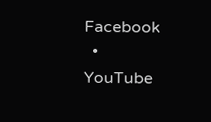Facebook
  • YouTube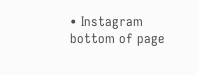• Instagram
bottom of page